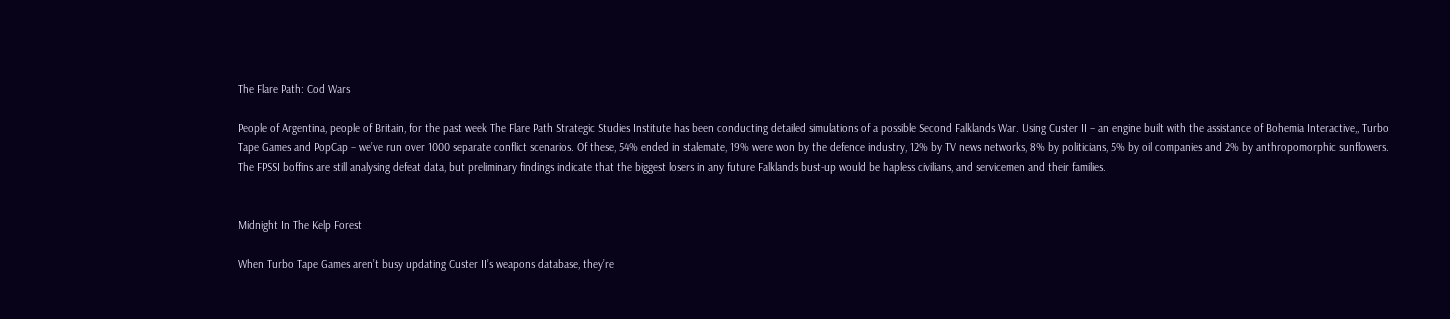The Flare Path: Cod Wars

People of Argentina, people of Britain, for the past week The Flare Path Strategic Studies Institute has been conducting detailed simulations of a possible Second Falklands War. Using Custer II – an engine built with the assistance of Bohemia Interactive,, Turbo Tape Games and PopCap – we’ve run over 1000 separate conflict scenarios. Of these, 54% ended in stalemate, 19% were won by the defence industry, 12% by TV news networks, 8% by politicians, 5% by oil companies and 2% by anthropomorphic sunflowers. The FPSSI boffins are still analysing defeat data, but preliminary findings indicate that the biggest losers in any future Falklands bust-up would be hapless civilians, and servicemen and their families.


Midnight In The Kelp Forest

When Turbo Tape Games aren’t busy updating Custer II’s weapons database, they’re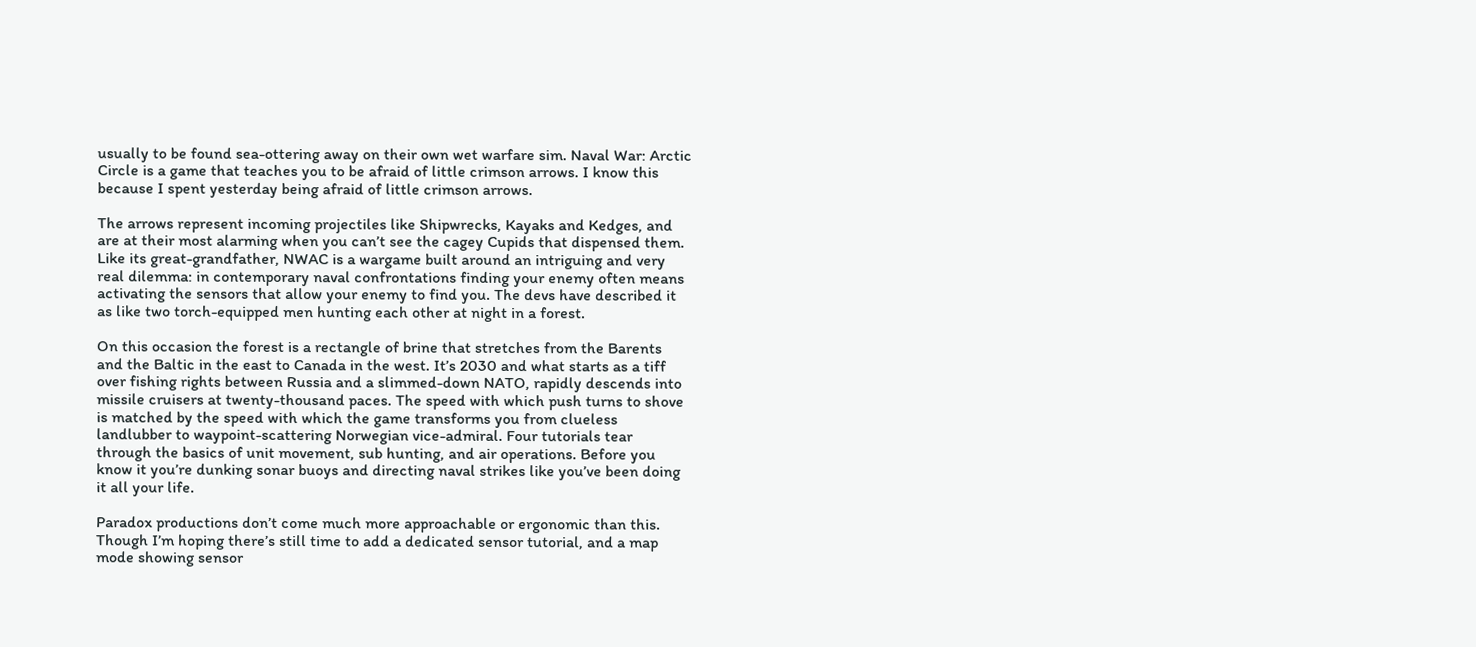usually to be found sea-ottering away on their own wet warfare sim. Naval War: Arctic Circle is a game that teaches you to be afraid of little crimson arrows. I know this because I spent yesterday being afraid of little crimson arrows.

The arrows represent incoming projectiles like Shipwrecks, Kayaks and Kedges, and are at their most alarming when you can’t see the cagey Cupids that dispensed them. Like its great-grandfather, NWAC is a wargame built around an intriguing and very real dilemma: in contemporary naval confrontations finding your enemy often means activating the sensors that allow your enemy to find you. The devs have described it as like two torch-equipped men hunting each other at night in a forest.

On this occasion the forest is a rectangle of brine that stretches from the Barents and the Baltic in the east to Canada in the west. It’s 2030 and what starts as a tiff over fishing rights between Russia and a slimmed-down NATO, rapidly descends into missile cruisers at twenty-thousand paces. The speed with which push turns to shove is matched by the speed with which the game transforms you from clueless landlubber to waypoint-scattering Norwegian vice-admiral. Four tutorials tear through the basics of unit movement, sub hunting, and air operations. Before you know it you’re dunking sonar buoys and directing naval strikes like you’ve been doing it all your life.

Paradox productions don’t come much more approachable or ergonomic than this. Though I’m hoping there’s still time to add a dedicated sensor tutorial, and a map mode showing sensor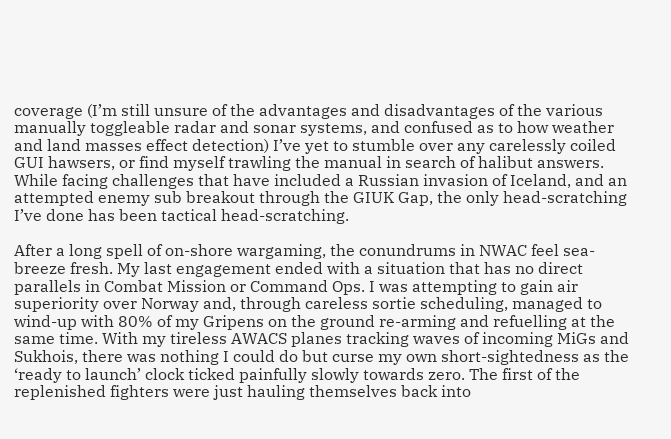coverage (I’m still unsure of the advantages and disadvantages of the various manually toggleable radar and sonar systems, and confused as to how weather and land masses effect detection) I’ve yet to stumble over any carelessly coiled GUI hawsers, or find myself trawling the manual in search of halibut answers. While facing challenges that have included a Russian invasion of Iceland, and an attempted enemy sub breakout through the GIUK Gap, the only head-scratching I’ve done has been tactical head-scratching.

After a long spell of on-shore wargaming, the conundrums in NWAC feel sea-breeze fresh. My last engagement ended with a situation that has no direct parallels in Combat Mission or Command Ops. I was attempting to gain air superiority over Norway and, through careless sortie scheduling, managed to wind-up with 80% of my Gripens on the ground re-arming and refuelling at the same time. With my tireless AWACS planes tracking waves of incoming MiGs and Sukhois, there was nothing I could do but curse my own short-sightedness as the ‘ready to launch’ clock ticked painfully slowly towards zero. The first of the replenished fighters were just hauling themselves back into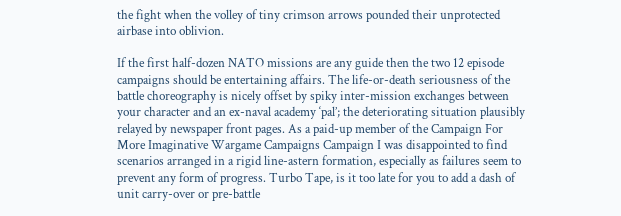the fight when the volley of tiny crimson arrows pounded their unprotected airbase into oblivion.

If the first half-dozen NATO missions are any guide then the two 12 episode campaigns should be entertaining affairs. The life-or-death seriousness of the battle choreography is nicely offset by spiky inter-mission exchanges between your character and an ex-naval academy ‘pal’; the deteriorating situation plausibly relayed by newspaper front pages. As a paid-up member of the Campaign For More Imaginative Wargame Campaigns Campaign I was disappointed to find scenarios arranged in a rigid line-astern formation, especially as failures seem to prevent any form of progress. Turbo Tape, is it too late for you to add a dash of unit carry-over or pre-battle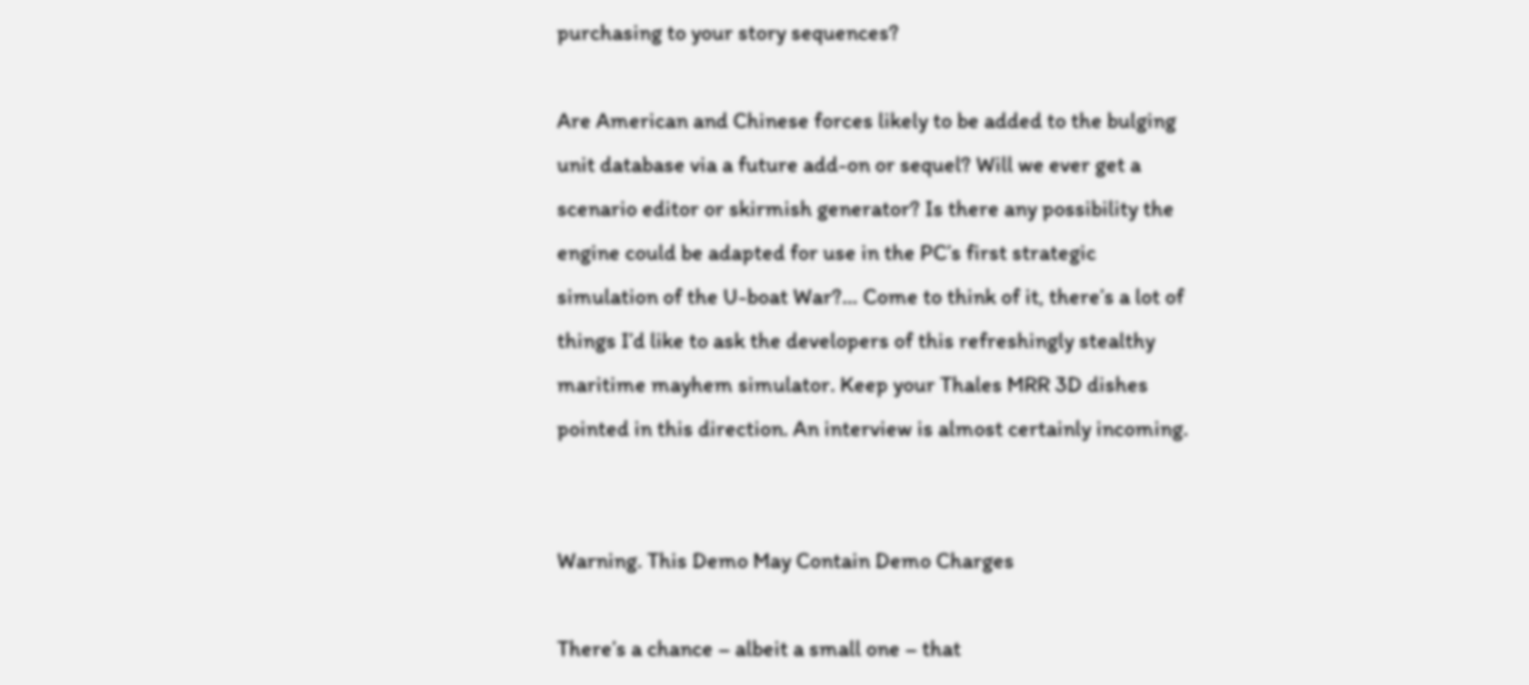purchasing to your story sequences?

Are American and Chinese forces likely to be added to the bulging unit database via a future add-on or sequel? Will we ever get a scenario editor or skirmish generator? Is there any possibility the engine could be adapted for use in the PC’s first strategic simulation of the U-boat War?… Come to think of it, there’s a lot of things I’d like to ask the developers of this refreshingly stealthy maritime mayhem simulator. Keep your Thales MRR 3D dishes pointed in this direction. An interview is almost certainly incoming.


Warning. This Demo May Contain Demo Charges

There’s a chance – albeit a small one – that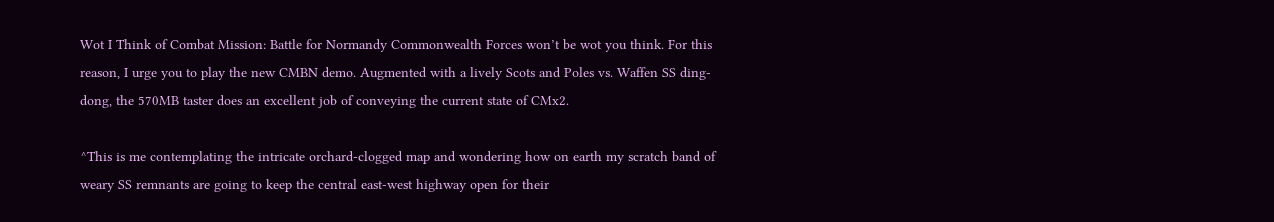Wot I Think of Combat Mission: Battle for Normandy Commonwealth Forces won’t be wot you think. For this reason, I urge you to play the new CMBN demo. Augmented with a lively Scots and Poles vs. Waffen SS ding-dong, the 570MB taster does an excellent job of conveying the current state of CMx2.

^This is me contemplating the intricate orchard-clogged map and wondering how on earth my scratch band of weary SS remnants are going to keep the central east-west highway open for their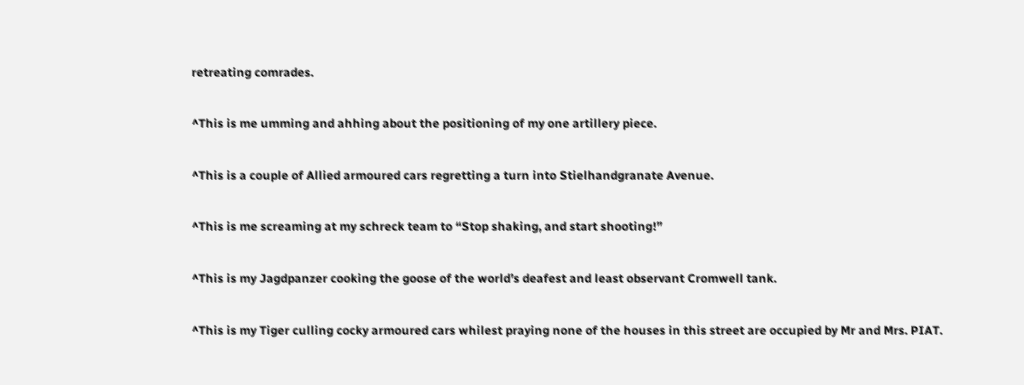retreating comrades.

^This is me umming and ahhing about the positioning of my one artillery piece.

^This is a couple of Allied armoured cars regretting a turn into Stielhandgranate Avenue.

^This is me screaming at my schreck team to “Stop shaking, and start shooting!”

^This is my Jagdpanzer cooking the goose of the world’s deafest and least observant Cromwell tank.

^This is my Tiger culling cocky armoured cars whilest praying none of the houses in this street are occupied by Mr and Mrs. PIAT.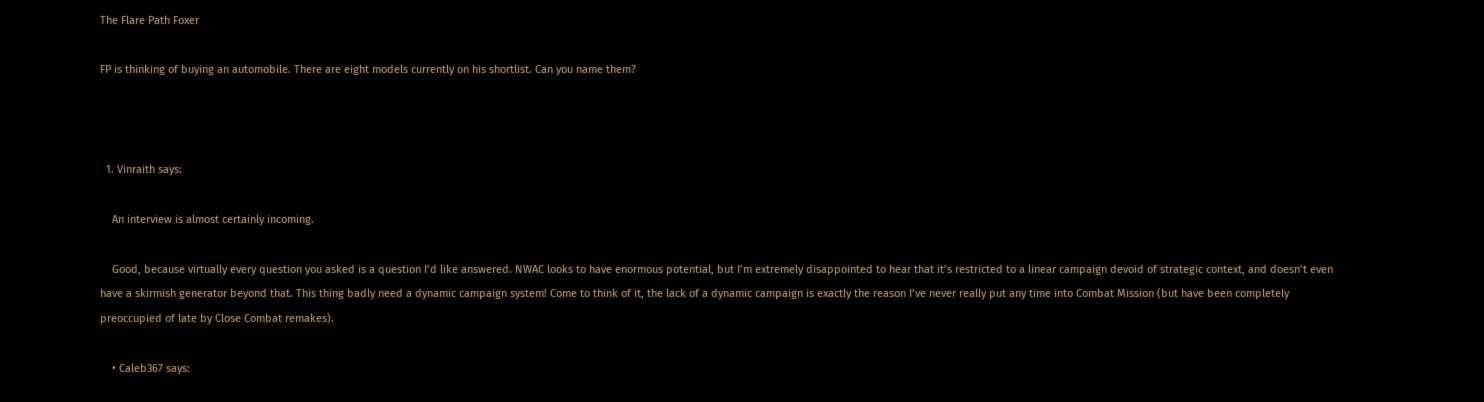The Flare Path Foxer

FP is thinking of buying an automobile. There are eight models currently on his shortlist. Can you name them?



  1. Vinraith says:

    An interview is almost certainly incoming.

    Good, because virtually every question you asked is a question I’d like answered. NWAC looks to have enormous potential, but I’m extremely disappointed to hear that it’s restricted to a linear campaign devoid of strategic context, and doesn’t even have a skirmish generator beyond that. This thing badly need a dynamic campaign system! Come to think of it, the lack of a dynamic campaign is exactly the reason I’ve never really put any time into Combat Mission (but have been completely preoccupied of late by Close Combat remakes).

    • Caleb367 says: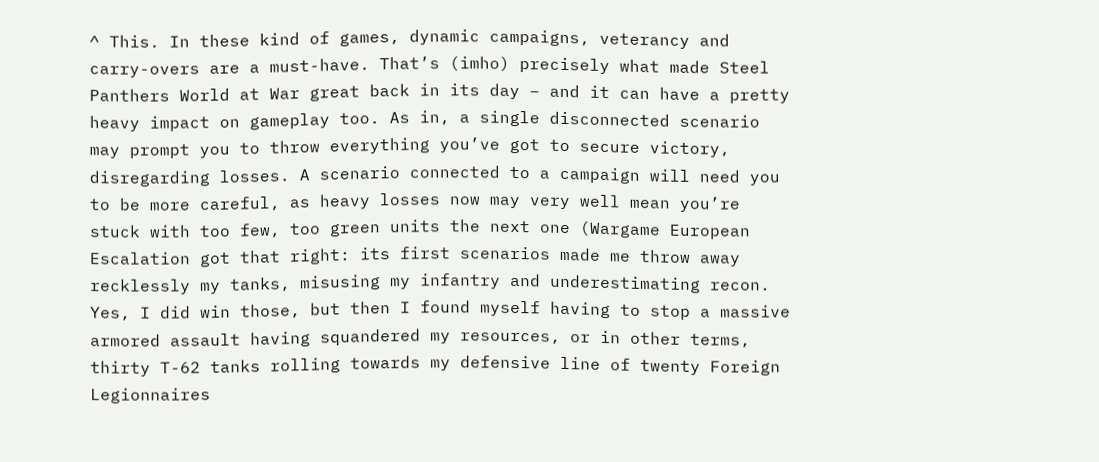^ This. In these kind of games, dynamic campaigns, veterancy and carry-overs are a must-have. That’s (imho) precisely what made Steel Panthers World at War great back in its day – and it can have a pretty heavy impact on gameplay too. As in, a single disconnected scenario may prompt you to throw everything you’ve got to secure victory, disregarding losses. A scenario connected to a campaign will need you to be more careful, as heavy losses now may very well mean you’re stuck with too few, too green units the next one (Wargame European Escalation got that right: its first scenarios made me throw away recklessly my tanks, misusing my infantry and underestimating recon. Yes, I did win those, but then I found myself having to stop a massive armored assault having squandered my resources, or in other terms, thirty T-62 tanks rolling towards my defensive line of twenty Foreign Legionnaires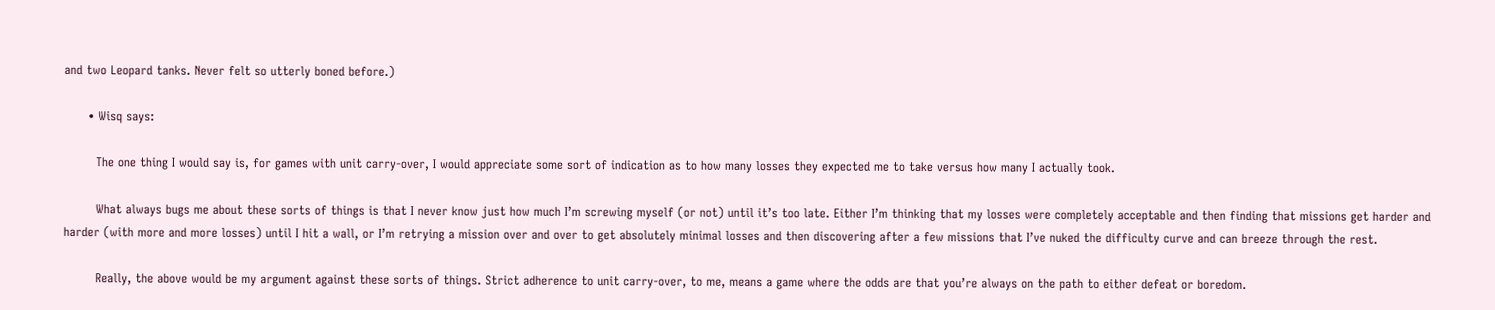and two Leopard tanks. Never felt so utterly boned before.)

      • Wisq says:

        The one thing I would say is, for games with unit carry-over, I would appreciate some sort of indication as to how many losses they expected me to take versus how many I actually took.

        What always bugs me about these sorts of things is that I never know just how much I’m screwing myself (or not) until it’s too late. Either I’m thinking that my losses were completely acceptable and then finding that missions get harder and harder (with more and more losses) until I hit a wall, or I’m retrying a mission over and over to get absolutely minimal losses and then discovering after a few missions that I’ve nuked the difficulty curve and can breeze through the rest.

        Really, the above would be my argument against these sorts of things. Strict adherence to unit carry-over, to me, means a game where the odds are that you’re always on the path to either defeat or boredom.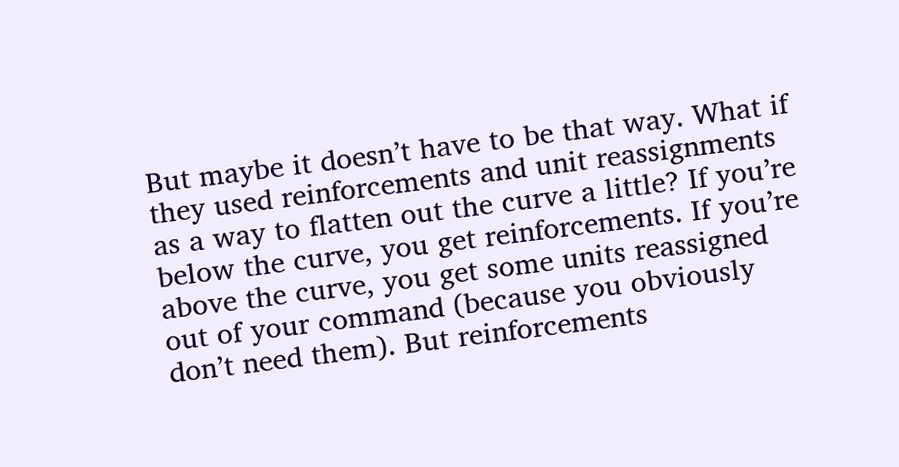But maybe it doesn’t have to be that way. What if they used reinforcements and unit reassignments as a way to flatten out the curve a little? If you’re below the curve, you get reinforcements. If you’re above the curve, you get some units reassigned out of your command (because you obviously don’t need them). But reinforcements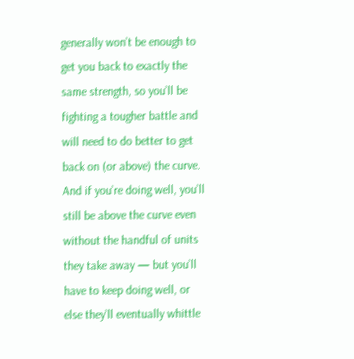generally won’t be enough to get you back to exactly the same strength, so you’ll be fighting a tougher battle and will need to do better to get back on (or above) the curve. And if you’re doing well, you’ll still be above the curve even without the handful of units they take away — but you’ll have to keep doing well, or else they’ll eventually whittle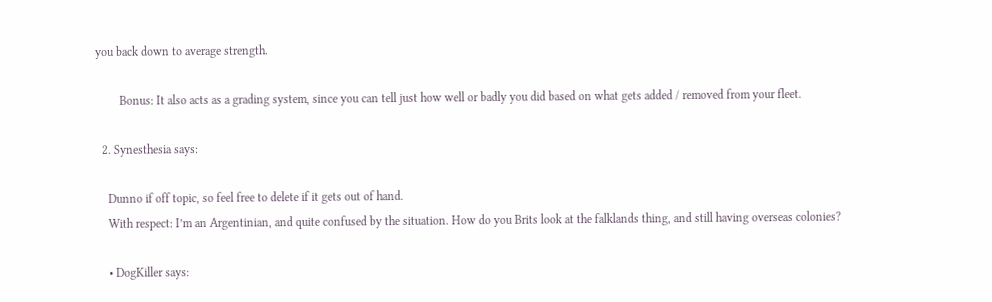you back down to average strength.

        Bonus: It also acts as a grading system, since you can tell just how well or badly you did based on what gets added / removed from your fleet.

  2. Synesthesia says:

    Dunno if off topic, so feel free to delete if it gets out of hand.
    With respect: I’m an Argentinian, and quite confused by the situation. How do you Brits look at the falklands thing, and still having overseas colonies?

    • DogKiller says: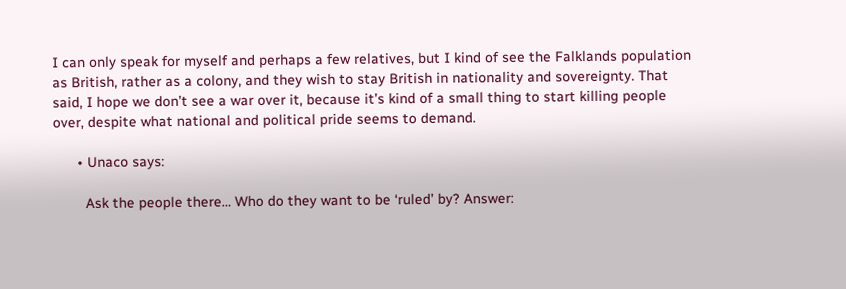I can only speak for myself and perhaps a few relatives, but I kind of see the Falklands population as British, rather as a colony, and they wish to stay British in nationality and sovereignty. That said, I hope we don’t see a war over it, because it’s kind of a small thing to start killing people over, despite what national and political pride seems to demand.

      • Unaco says:

        Ask the people there… Who do they want to be ‘ruled’ by? Answer: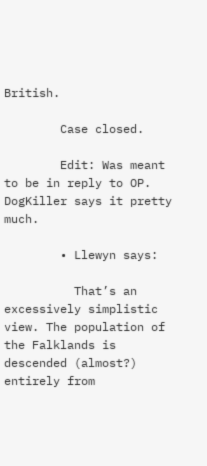British.

        Case closed.

        Edit: Was meant to be in reply to OP. DogKiller says it pretty much.

        • Llewyn says:

          That’s an excessively simplistic view. The population of the Falklands is descended (almost?) entirely from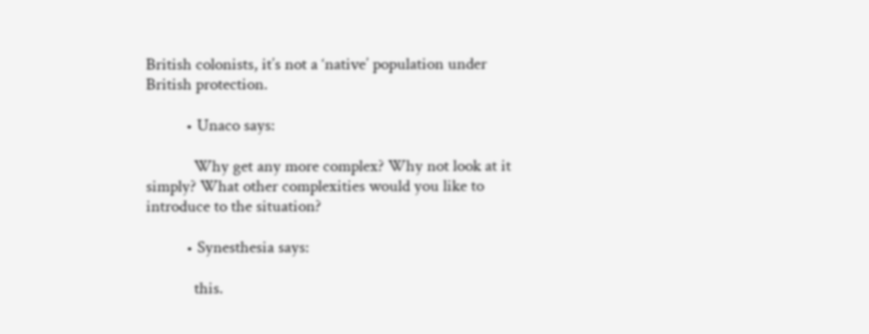British colonists, it’s not a ‘native’ population under British protection.

          • Unaco says:

            Why get any more complex? Why not look at it simply? What other complexities would you like to introduce to the situation?

          • Synesthesia says:

            this.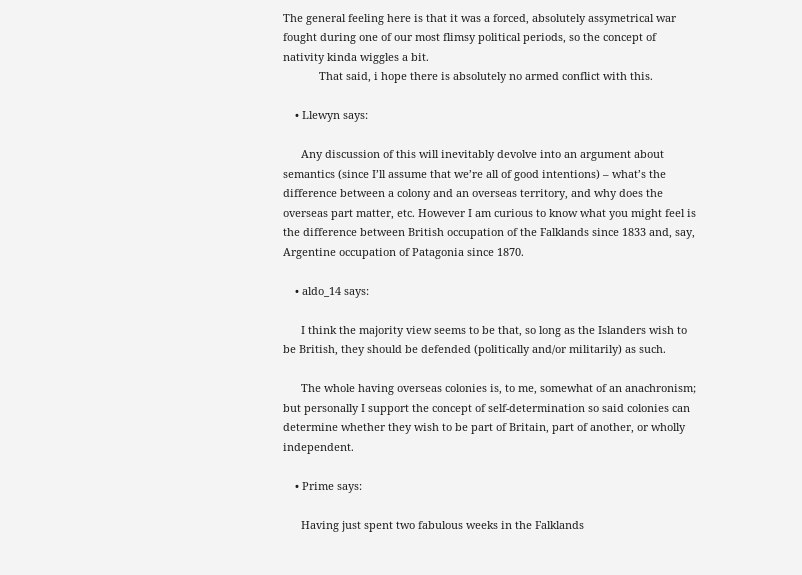The general feeling here is that it was a forced, absolutely assymetrical war fought during one of our most flimsy political periods, so the concept of nativity kinda wiggles a bit.
            That said, i hope there is absolutely no armed conflict with this.

    • Llewyn says:

      Any discussion of this will inevitably devolve into an argument about semantics (since I’ll assume that we’re all of good intentions) – what’s the difference between a colony and an overseas territory, and why does the overseas part matter, etc. However I am curious to know what you might feel is the difference between British occupation of the Falklands since 1833 and, say, Argentine occupation of Patagonia since 1870.

    • aldo_14 says:

      I think the majority view seems to be that, so long as the Islanders wish to be British, they should be defended (politically and/or militarily) as such.

      The whole having overseas colonies is, to me, somewhat of an anachronism; but personally I support the concept of self-determination so said colonies can determine whether they wish to be part of Britain, part of another, or wholly independent.

    • Prime says:

      Having just spent two fabulous weeks in the Falklands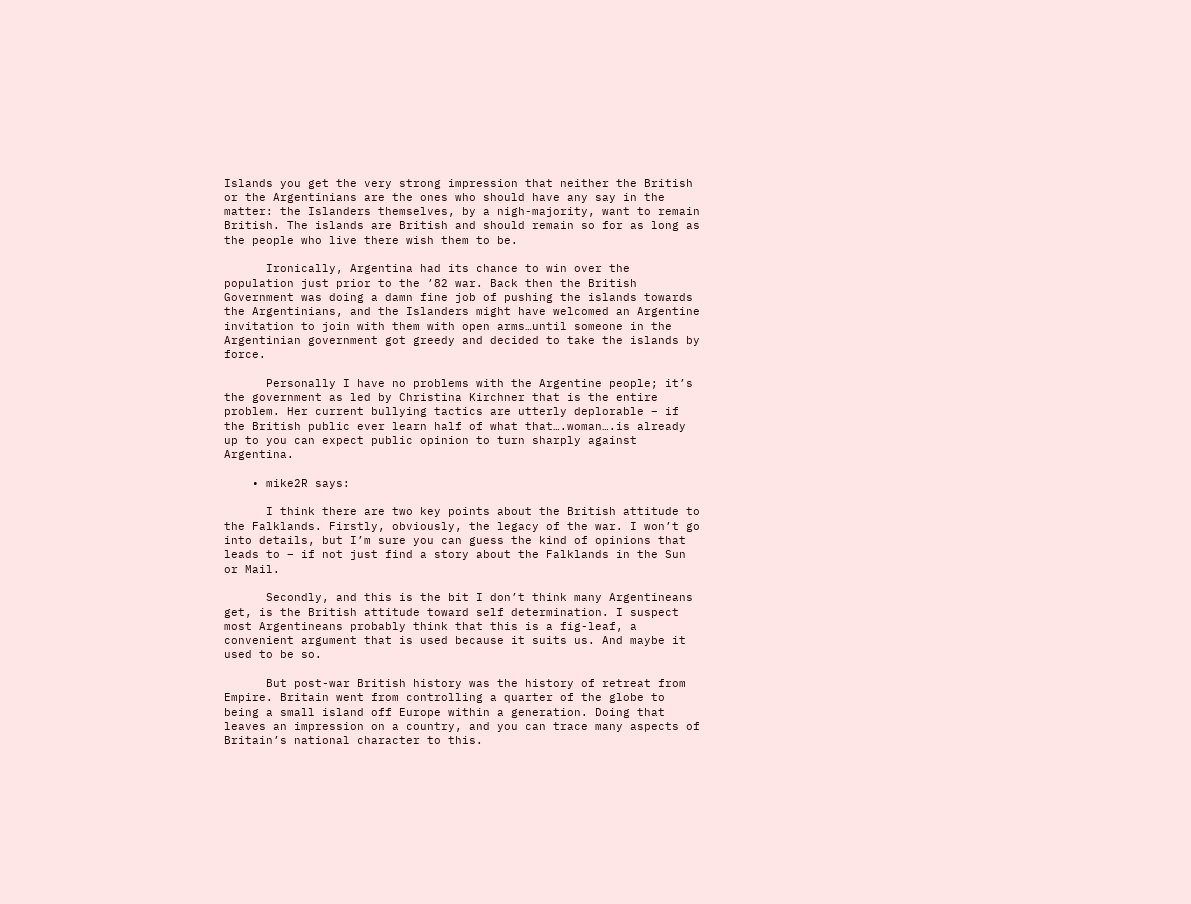Islands you get the very strong impression that neither the British or the Argentinians are the ones who should have any say in the matter: the Islanders themselves, by a nigh-majority, want to remain British. The islands are British and should remain so for as long as the people who live there wish them to be.

      Ironically, Argentina had its chance to win over the population just prior to the ’82 war. Back then the British Government was doing a damn fine job of pushing the islands towards the Argentinians, and the Islanders might have welcomed an Argentine invitation to join with them with open arms…until someone in the Argentinian government got greedy and decided to take the islands by force.

      Personally I have no problems with the Argentine people; it’s the government as led by Christina Kirchner that is the entire problem. Her current bullying tactics are utterly deplorable – if the British public ever learn half of what that….woman….is already up to you can expect public opinion to turn sharply against Argentina.

    • mike2R says:

      I think there are two key points about the British attitude to the Falklands. Firstly, obviously, the legacy of the war. I won’t go into details, but I’m sure you can guess the kind of opinions that leads to – if not just find a story about the Falklands in the Sun or Mail.

      Secondly, and this is the bit I don’t think many Argentineans get, is the British attitude toward self determination. I suspect most Argentineans probably think that this is a fig-leaf, a convenient argument that is used because it suits us. And maybe it used to be so.

      But post-war British history was the history of retreat from Empire. Britain went from controlling a quarter of the globe to being a small island off Europe within a generation. Doing that leaves an impression on a country, and you can trace many aspects of Britain’s national character to this.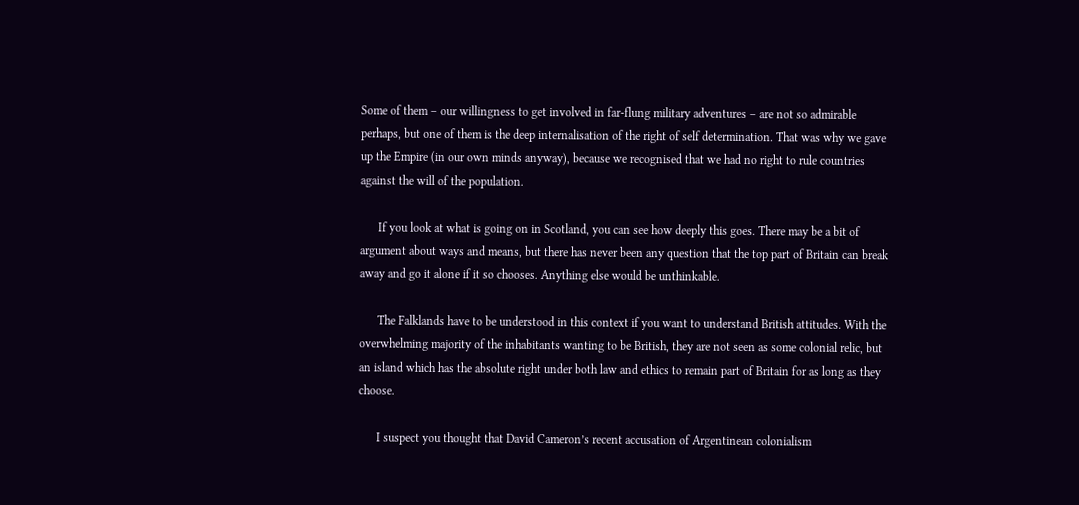Some of them – our willingness to get involved in far-flung military adventures – are not so admirable perhaps, but one of them is the deep internalisation of the right of self determination. That was why we gave up the Empire (in our own minds anyway), because we recognised that we had no right to rule countries against the will of the population.

      If you look at what is going on in Scotland, you can see how deeply this goes. There may be a bit of argument about ways and means, but there has never been any question that the top part of Britain can break away and go it alone if it so chooses. Anything else would be unthinkable.

      The Falklands have to be understood in this context if you want to understand British attitudes. With the overwhelming majority of the inhabitants wanting to be British, they are not seen as some colonial relic, but an island which has the absolute right under both law and ethics to remain part of Britain for as long as they choose.

      I suspect you thought that David Cameron’s recent accusation of Argentinean colonialism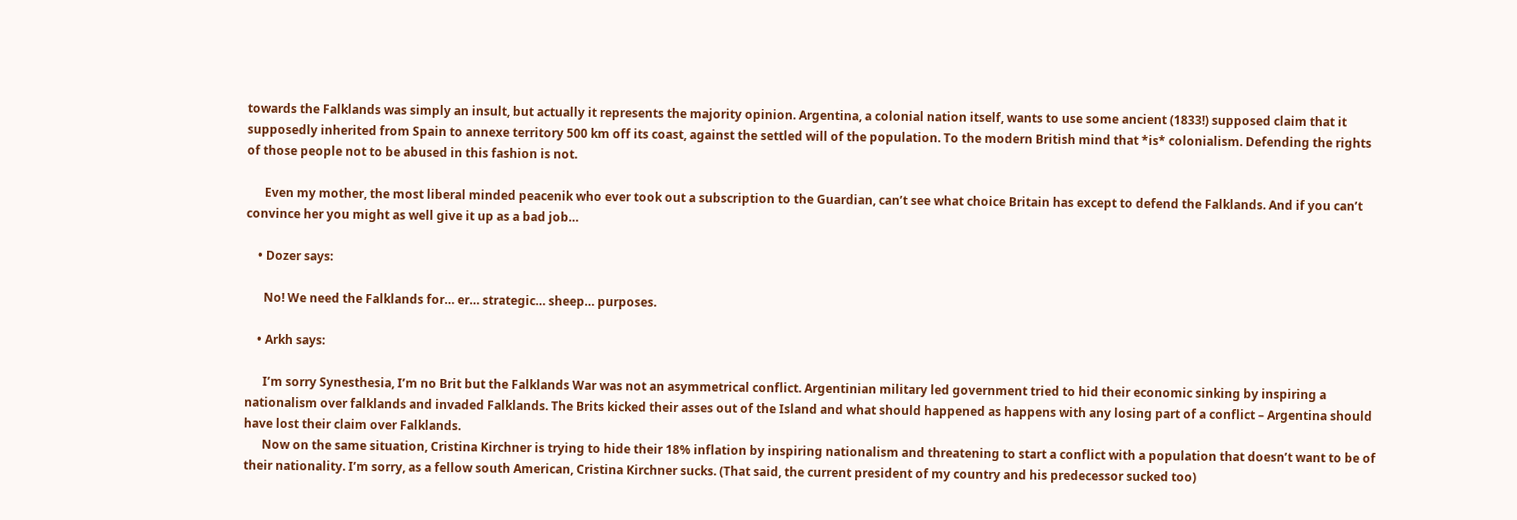towards the Falklands was simply an insult, but actually it represents the majority opinion. Argentina, a colonial nation itself, wants to use some ancient (1833!) supposed claim that it supposedly inherited from Spain to annexe territory 500 km off its coast, against the settled will of the population. To the modern British mind that *is* colonialism. Defending the rights of those people not to be abused in this fashion is not.

      Even my mother, the most liberal minded peacenik who ever took out a subscription to the Guardian, can’t see what choice Britain has except to defend the Falklands. And if you can’t convince her you might as well give it up as a bad job…

    • Dozer says:

      No! We need the Falklands for… er… strategic… sheep… purposes.

    • Arkh says:

      I’m sorry Synesthesia, I’m no Brit but the Falklands War was not an asymmetrical conflict. Argentinian military led government tried to hid their economic sinking by inspiring a nationalism over falklands and invaded Falklands. The Brits kicked their asses out of the Island and what should happened as happens with any losing part of a conflict – Argentina should have lost their claim over Falklands.
      Now on the same situation, Cristina Kirchner is trying to hide their 18% inflation by inspiring nationalism and threatening to start a conflict with a population that doesn’t want to be of their nationality. I’m sorry, as a fellow south American, Cristina Kirchner sucks. (That said, the current president of my country and his predecessor sucked too)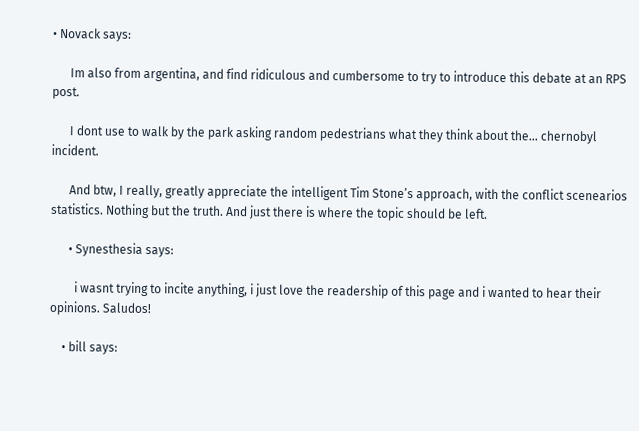• Novack says:

      Im also from argentina, and find ridiculous and cumbersome to try to introduce this debate at an RPS post.

      I dont use to walk by the park asking random pedestrians what they think about the… chernobyl incident.

      And btw, I really, greatly appreciate the intelligent Tim Stone’s approach, with the conflict scenearios statistics. Nothing but the truth. And just there is where the topic should be left.

      • Synesthesia says:

        i wasnt trying to incite anything, i just love the readership of this page and i wanted to hear their opinions. Saludos!

    • bill says: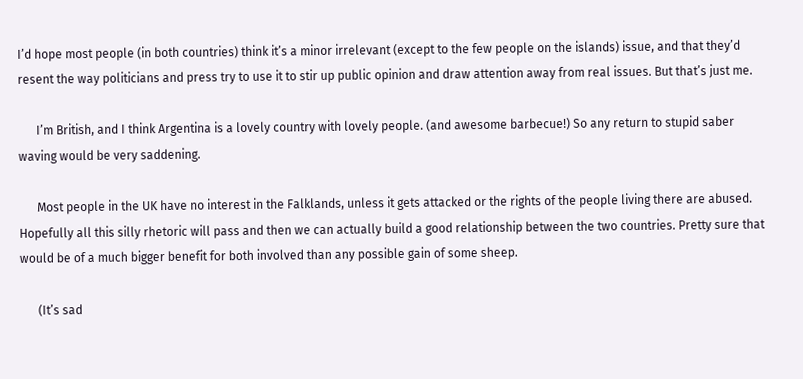I’d hope most people (in both countries) think it’s a minor irrelevant (except to the few people on the islands) issue, and that they’d resent the way politicians and press try to use it to stir up public opinion and draw attention away from real issues. But that’s just me.

      I’m British, and I think Argentina is a lovely country with lovely people. (and awesome barbecue!) So any return to stupid saber waving would be very saddening.

      Most people in the UK have no interest in the Falklands, unless it gets attacked or the rights of the people living there are abused. Hopefully all this silly rhetoric will pass and then we can actually build a good relationship between the two countries. Pretty sure that would be of a much bigger benefit for both involved than any possible gain of some sheep.

      (It’s sad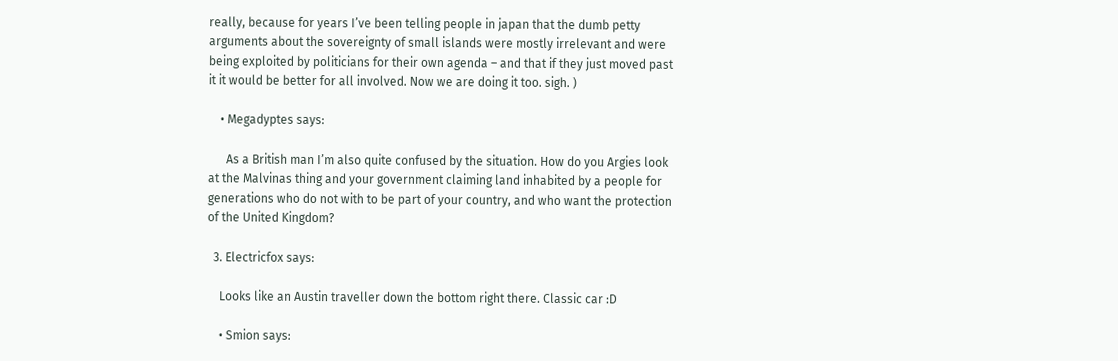really, because for years I’ve been telling people in japan that the dumb petty arguments about the sovereignty of small islands were mostly irrelevant and were being exploited by politicians for their own agenda – and that if they just moved past it it would be better for all involved. Now we are doing it too. sigh. )

    • Megadyptes says:

      As a British man I’m also quite confused by the situation. How do you Argies look at the Malvinas thing and your government claiming land inhabited by a people for generations who do not with to be part of your country, and who want the protection of the United Kingdom?

  3. Electricfox says:

    Looks like an Austin traveller down the bottom right there. Classic car :D

    • Smion says: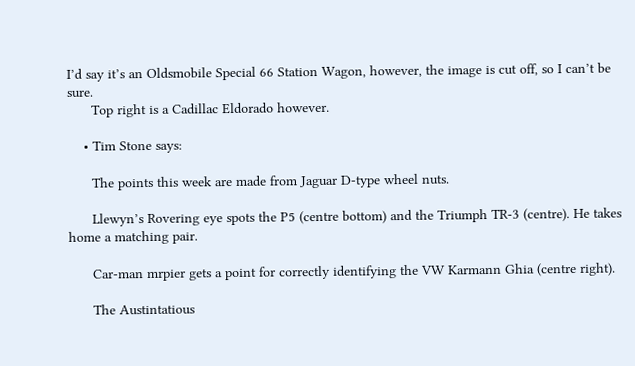I’d say it’s an Oldsmobile Special 66 Station Wagon, however, the image is cut off, so I can’t be sure.
      Top right is a Cadillac Eldorado however.

    • Tim Stone says:

      The points this week are made from Jaguar D-type wheel nuts.

      Llewyn’s Rovering eye spots the P5 (centre bottom) and the Triumph TR-3 (centre). He takes home a matching pair.

      Car-man mrpier gets a point for correctly identifying the VW Karmann Ghia (centre right).

      The Austintatious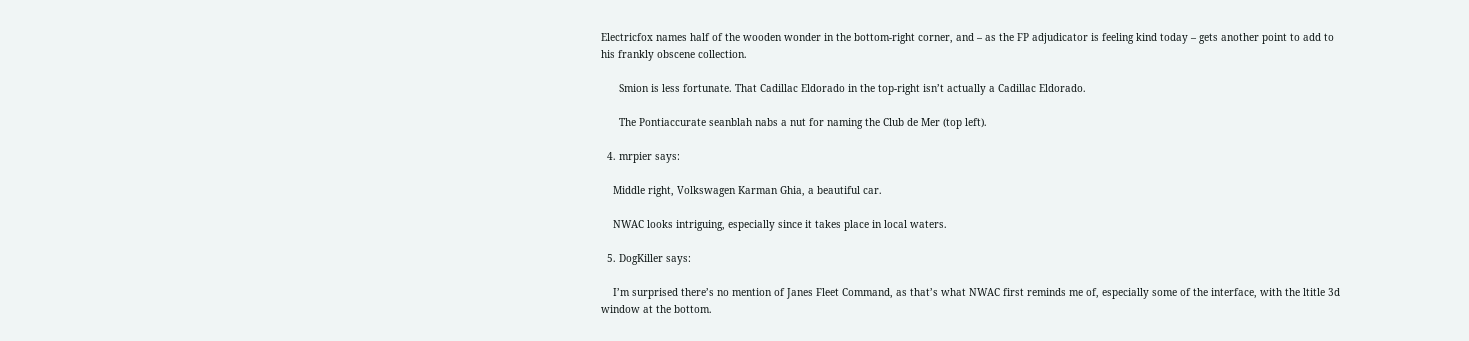Electricfox names half of the wooden wonder in the bottom-right corner, and – as the FP adjudicator is feeling kind today – gets another point to add to his frankly obscene collection.

      Smion is less fortunate. That Cadillac Eldorado in the top-right isn’t actually a Cadillac Eldorado.

      The Pontiaccurate seanblah nabs a nut for naming the Club de Mer (top left).

  4. mrpier says:

    Middle right, Volkswagen Karman Ghia, a beautiful car.

    NWAC looks intriguing, especially since it takes place in local waters.

  5. DogKiller says:

    I’m surprised there’s no mention of Janes Fleet Command, as that’s what NWAC first reminds me of, especially some of the interface, with the ltitle 3d window at the bottom.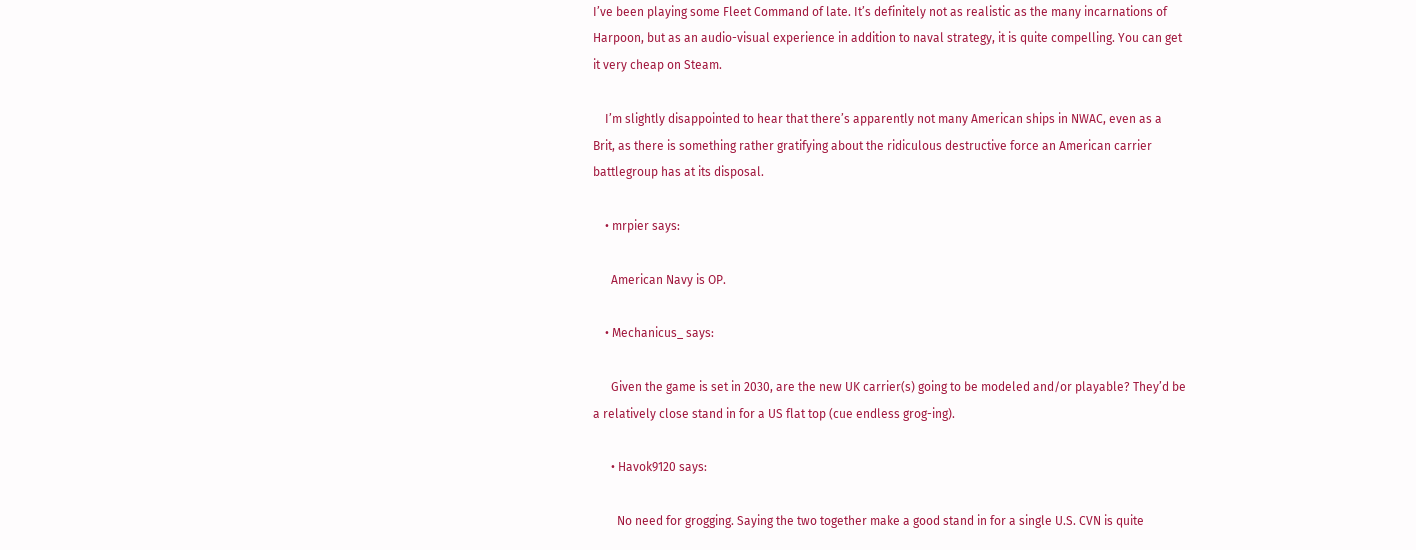I’ve been playing some Fleet Command of late. It’s definitely not as realistic as the many incarnations of Harpoon, but as an audio-visual experience in addition to naval strategy, it is quite compelling. You can get it very cheap on Steam.

    I’m slightly disappointed to hear that there’s apparently not many American ships in NWAC, even as a Brit, as there is something rather gratifying about the ridiculous destructive force an American carrier battlegroup has at its disposal.

    • mrpier says:

      American Navy is OP.

    • Mechanicus_ says:

      Given the game is set in 2030, are the new UK carrier(s) going to be modeled and/or playable? They’d be a relatively close stand in for a US flat top (cue endless grog-ing).

      • Havok9120 says:

        No need for grogging. Saying the two together make a good stand in for a single U.S. CVN is quite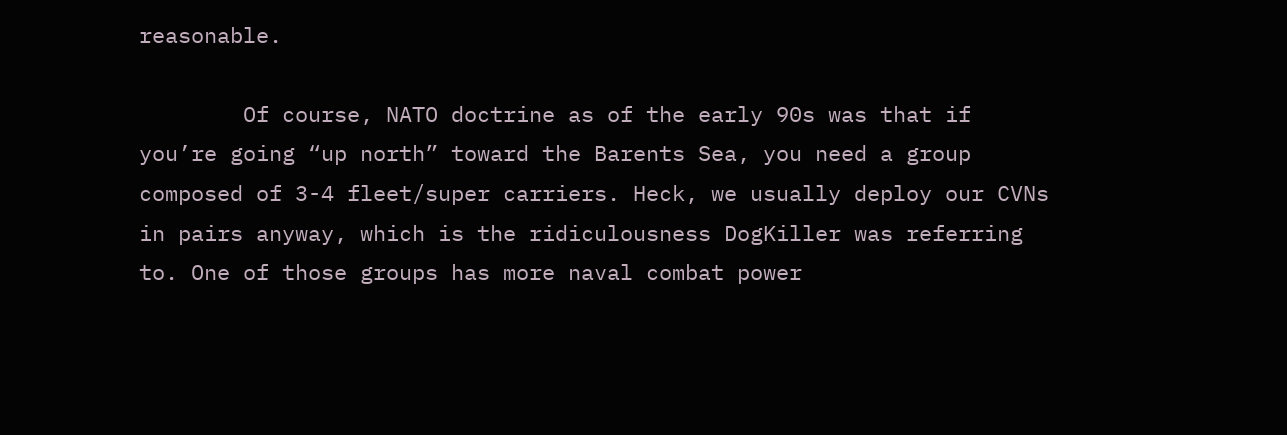reasonable.

        Of course, NATO doctrine as of the early 90s was that if you’re going “up north” toward the Barents Sea, you need a group composed of 3-4 fleet/super carriers. Heck, we usually deploy our CVNs in pairs anyway, which is the ridiculousness DogKiller was referring to. One of those groups has more naval combat power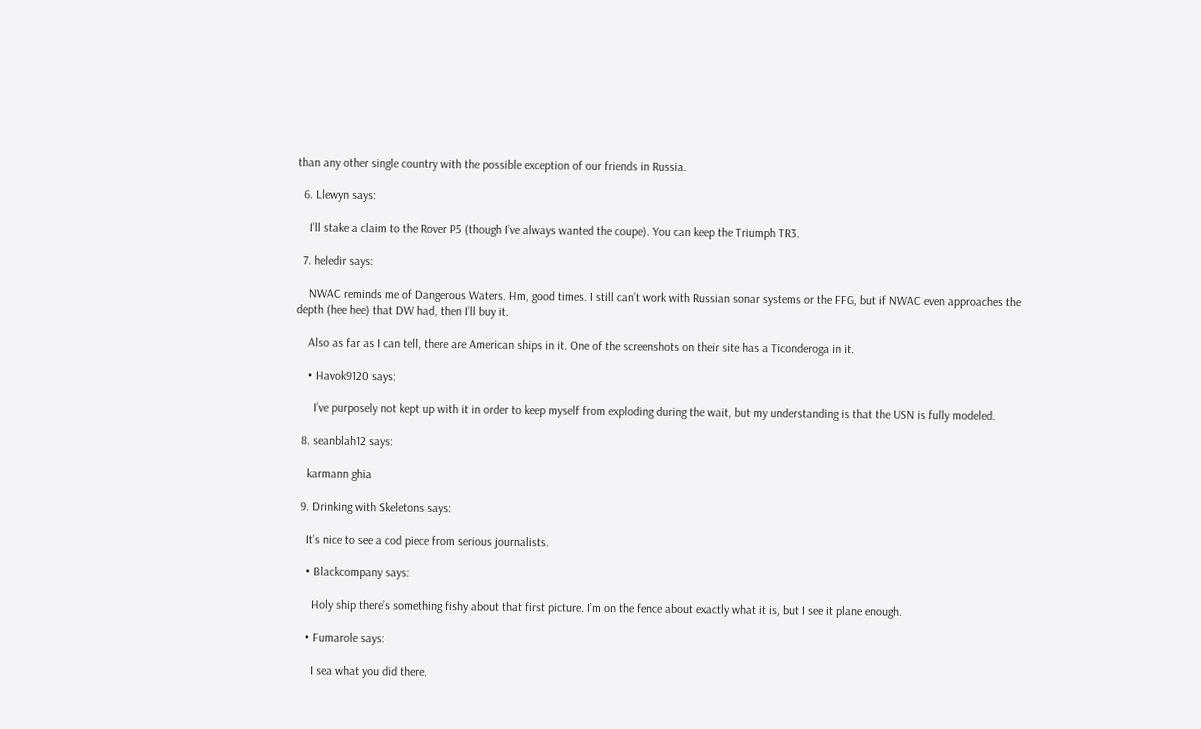than any other single country with the possible exception of our friends in Russia.

  6. Llewyn says:

    I’ll stake a claim to the Rover P5 (though I’ve always wanted the coupe). You can keep the Triumph TR3.

  7. heledir says:

    NWAC reminds me of Dangerous Waters. Hm, good times. I still can’t work with Russian sonar systems or the FFG, but if NWAC even approaches the depth (hee hee) that DW had, then I’ll buy it.

    Also as far as I can tell, there are American ships in it. One of the screenshots on their site has a Ticonderoga in it.

    • Havok9120 says:

      I’ve purposely not kept up with it in order to keep myself from exploding during the wait, but my understanding is that the USN is fully modeled.

  8. seanblah12 says:

    karmann ghia

  9. Drinking with Skeletons says:

    It’s nice to see a cod piece from serious journalists.

    • Blackcompany says:

      Holy ship there’s something fishy about that first picture. I’m on the fence about exactly what it is, but I see it plane enough.

    • Fumarole says:

      I sea what you did there.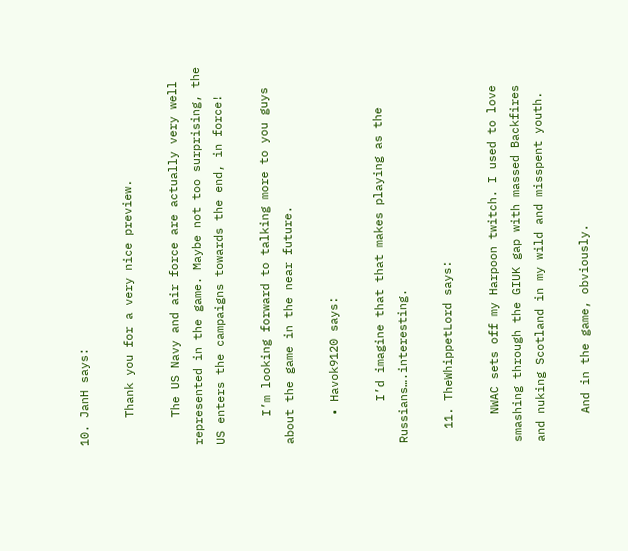10. JanH says:

    Thank you for a very nice preview.

    The US Navy and air force are actually very well represented in the game. Maybe not too surprising, the US enters the campaigns towards the end, in force!

    I’m looking forward to talking more to you guys about the game in the near future.

    • Havok9120 says:

      I’d imagine that that makes playing as the Russians….interesting.

  11. TheWhippetLord says:

    NWAC sets off my Harpoon twitch. I used to love smashing through the GIUK gap with massed Backfires and nuking Scotland in my wild and misspent youth.

    And in the game, obviously.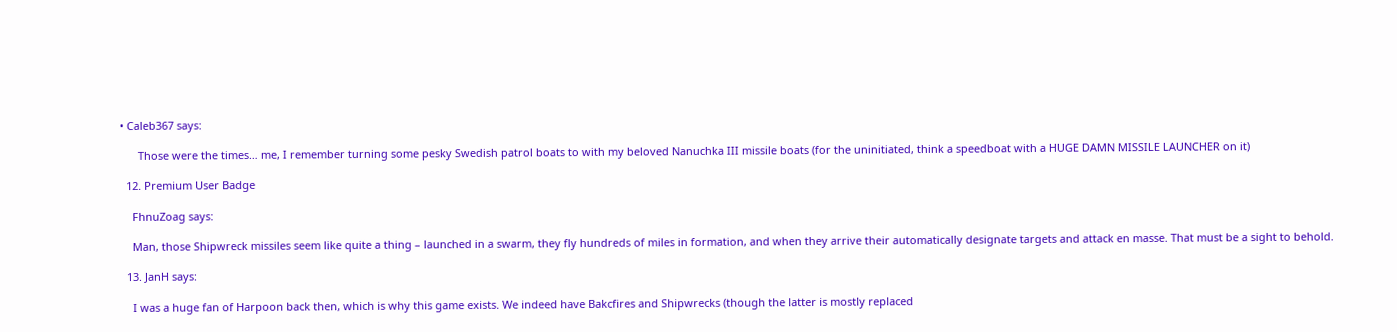• Caleb367 says:

      Those were the times… me, I remember turning some pesky Swedish patrol boats to with my beloved Nanuchka III missile boats (for the uninitiated, think a speedboat with a HUGE DAMN MISSILE LAUNCHER on it)

  12. Premium User Badge

    FhnuZoag says:

    Man, those Shipwreck missiles seem like quite a thing – launched in a swarm, they fly hundreds of miles in formation, and when they arrive their automatically designate targets and attack en masse. That must be a sight to behold.

  13. JanH says:

    I was a huge fan of Harpoon back then, which is why this game exists. We indeed have Bakcfires and Shipwrecks (though the latter is mostly replaced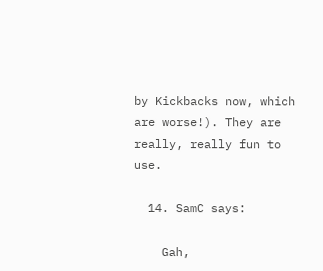by Kickbacks now, which are worse!). They are really, really fun to use.

  14. SamC says:

    Gah,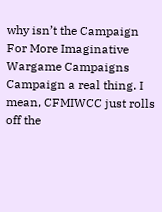why isn’t the Campaign For More Imaginative Wargame Campaigns Campaign a real thing. I mean, CFMIWCC just rolls off the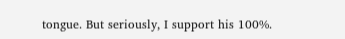tongue. But seriously, I support his 100%.